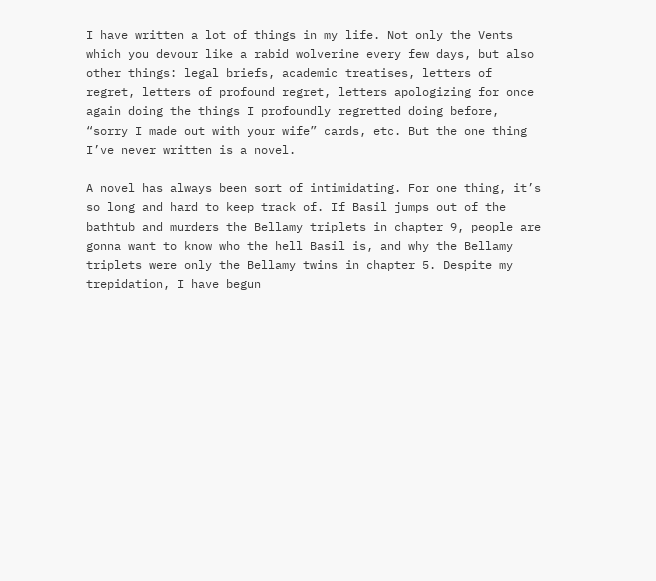I have written a lot of things in my life. Not only the Vents which you devour like a rabid wolverine every few days, but also other things: legal briefs, academic treatises, letters of regret, letters of profound regret, letters apologizing for once again doing the things I profoundly regretted doing before, “sorry I made out with your wife” cards, etc. But the one thing I’ve never written is a novel.

A novel has always been sort of intimidating. For one thing, it’s so long and hard to keep track of. If Basil jumps out of the bathtub and murders the Bellamy triplets in chapter 9, people are gonna want to know who the hell Basil is, and why the Bellamy triplets were only the Bellamy twins in chapter 5. Despite my trepidation, I have begun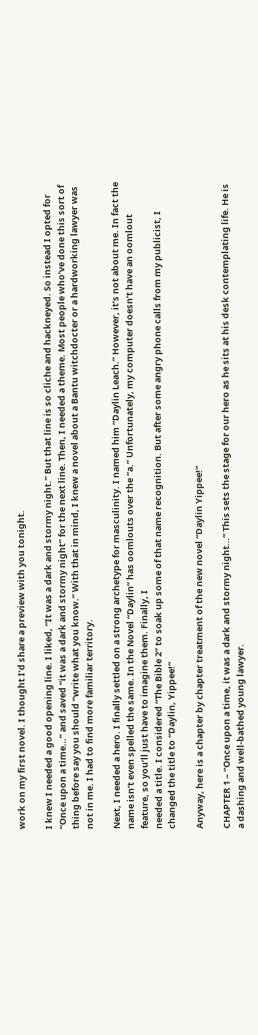work on my first novel. I thought I’d share a preview with you tonight.

I knew I needed a good opening line. I liked, “It was a dark and stormy night.” But that line is so cliche and hackneyed. So instead I opted for “Once upon a time…” and saved “it was a dark and stormy night” for the next line. Then, I needed a theme. Most people who’ve done this sort of thing before say you should “write what you know.” With that in mind, I knew a novel about a Bantu witchdocter or a hardworking lawyer was not in me. I had to find more familiar territory.

Next, I needed a hero. I finally settled on a strong archetype for masculinity. I named him “Daylin Leach.” However, it’s not about me. In fact the name isn’t even spelled the same. In the Novel “Daylin” has oomlouts over the “a.” Unfortunately, my computer doesn’t have an oomlout feature, so you’ll just have to imagine them. Finally, I
needed a title. I considered “The Bible 2” to soak up some of that name recognition. But after some angry phone calls from my publicist, I changed the title to “Daylin, Yippee!”

Anyway, here is a chapter by chapter treatment of the new novel “Daylin Yippee!”

CHAPTER 1 – “Once upon a time, it was a dark and stormy night…” This sets the stage for our hero as he sits at his desk contemplating life. He is a dashing and well-bathed young lawyer.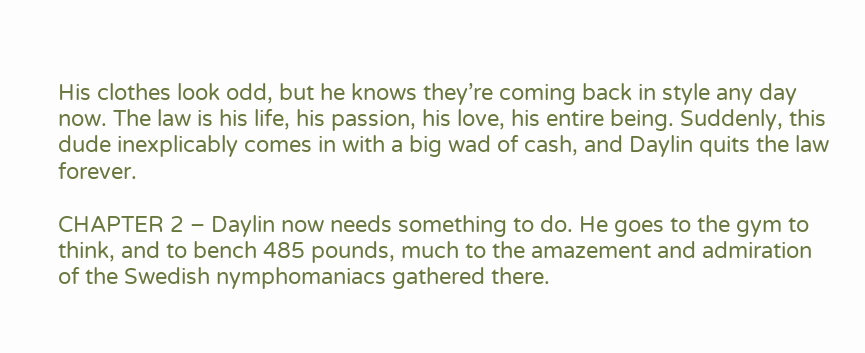His clothes look odd, but he knows they’re coming back in style any day now. The law is his life, his passion, his love, his entire being. Suddenly, this dude inexplicably comes in with a big wad of cash, and Daylin quits the law forever.

CHAPTER 2 – Daylin now needs something to do. He goes to the gym to think, and to bench 485 pounds, much to the amazement and admiration of the Swedish nymphomaniacs gathered there.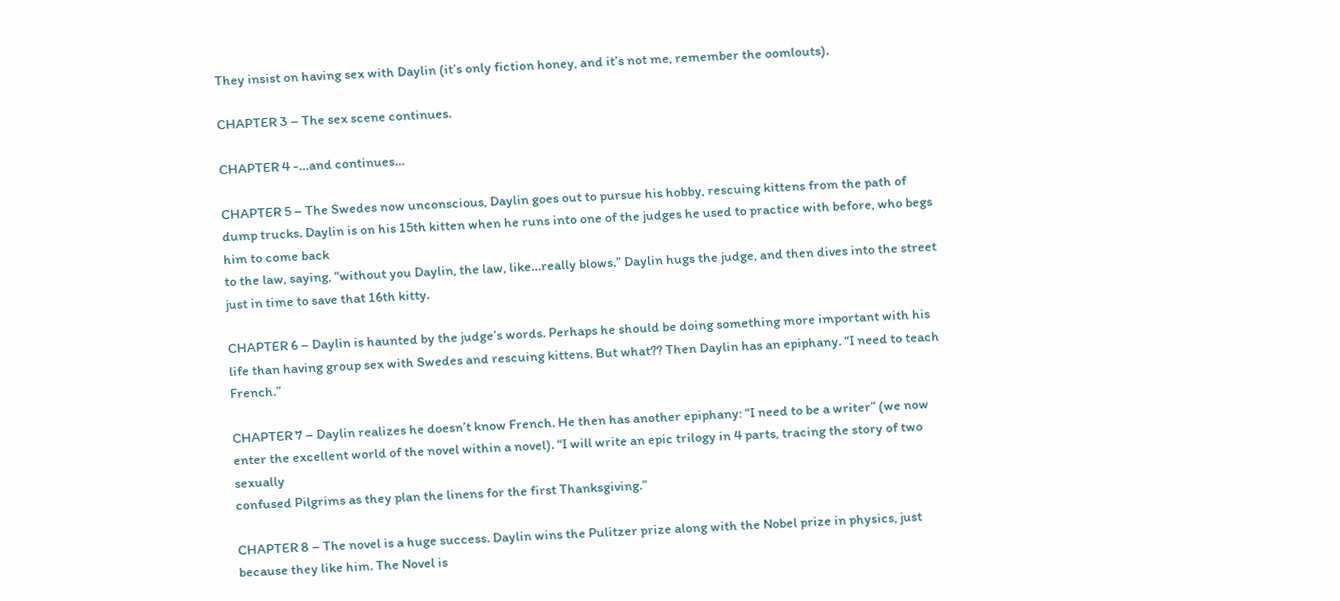They insist on having sex with Daylin (it’s only fiction honey, and it’s not me, remember the oomlouts).

CHAPTER 3 – The sex scene continues.

CHAPTER 4 -…and continues…

CHAPTER 5 – The Swedes now unconscious, Daylin goes out to pursue his hobby, rescuing kittens from the path of dump trucks. Daylin is on his 15th kitten when he runs into one of the judges he used to practice with before, who begs him to come back
to the law, saying, “without you Daylin, the law, like…really blows.” Daylin hugs the judge, and then dives into the street just in time to save that 16th kitty.

CHAPTER 6 – Daylin is haunted by the judge’s words. Perhaps he should be doing something more important with his life than having group sex with Swedes and rescuing kittens. But what?? Then Daylin has an epiphany. “I need to teach French.”

CHAPTER 7 – Daylin realizes he doesn’t know French. He then has another epiphany: “I need to be a writer” (we now enter the excellent world of the novel within a novel). “I will write an epic trilogy in 4 parts, tracing the story of two sexually
confused Pilgrims as they plan the linens for the first Thanksgiving.”

CHAPTER 8 – The novel is a huge success. Daylin wins the Pulitzer prize along with the Nobel prize in physics, just because they like him. The Novel is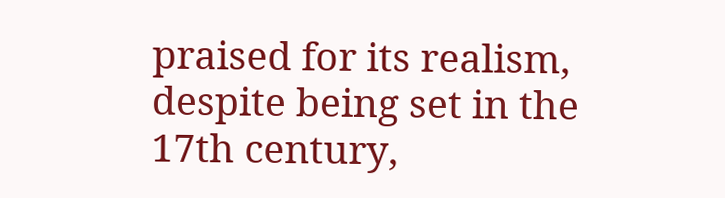praised for its realism, despite being set in the 17th century,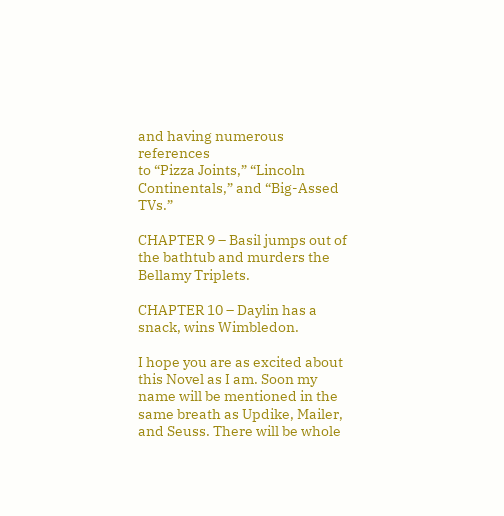and having numerous references
to “Pizza Joints,” “Lincoln Continentals,” and “Big-Assed TVs.”

CHAPTER 9 – Basil jumps out of the bathtub and murders the Bellamy Triplets.

CHAPTER 10 – Daylin has a snack, wins Wimbledon.

I hope you are as excited about this Novel as I am. Soon my name will be mentioned in the same breath as Updike, Mailer, and Seuss. There will be whole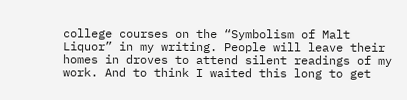college courses on the “Symbolism of Malt Liquor” in my writing. People will leave their homes in droves to attend silent readings of my work. And to think I waited this long to get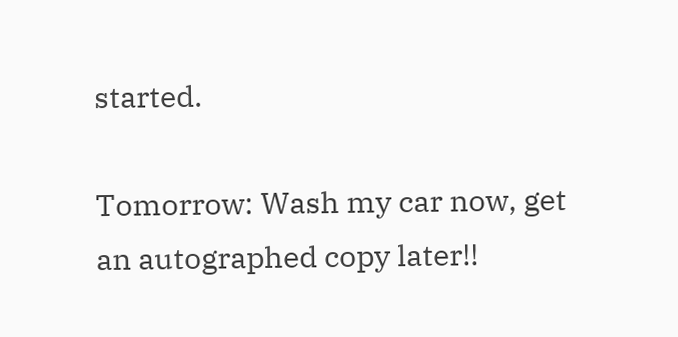started.

Tomorrow: Wash my car now, get an autographed copy later!!